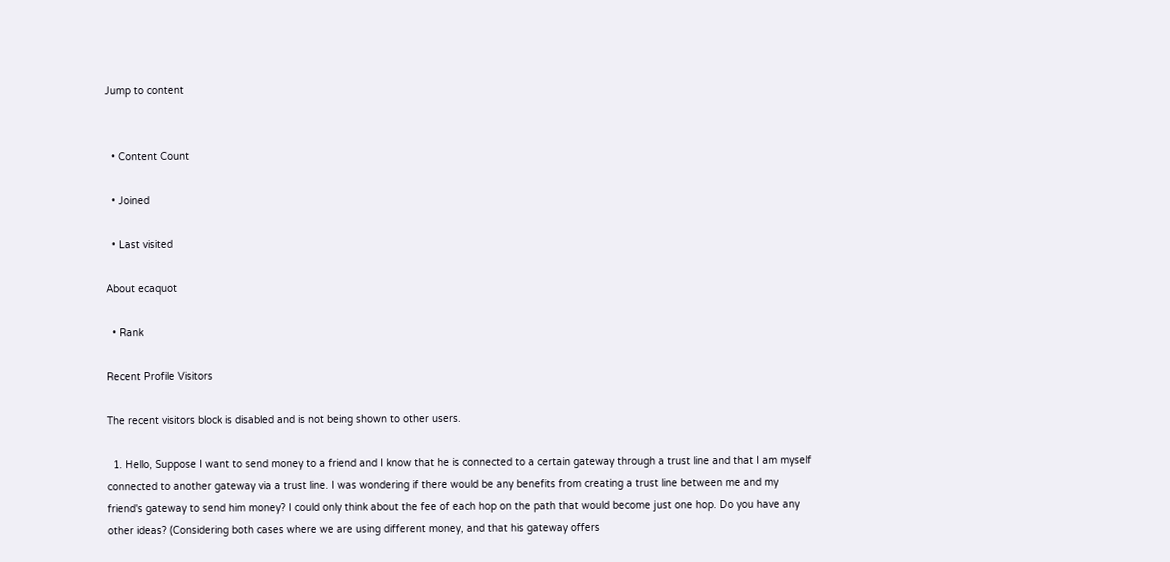Jump to content


  • Content Count

  • Joined

  • Last visited

About ecaquot

  • Rank

Recent Profile Visitors

The recent visitors block is disabled and is not being shown to other users.

  1. Hello, Suppose I want to send money to a friend and I know that he is connected to a certain gateway through a trust line and that I am myself connected to another gateway via a trust line. I was wondering if there would be any benefits from creating a trust line between me and my friend's gateway to send him money? I could only think about the fee of each hop on the path that would become just one hop. Do you have any other ideas? (Considering both cases where we are using different money, and that his gateway offers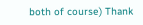both of course) Thank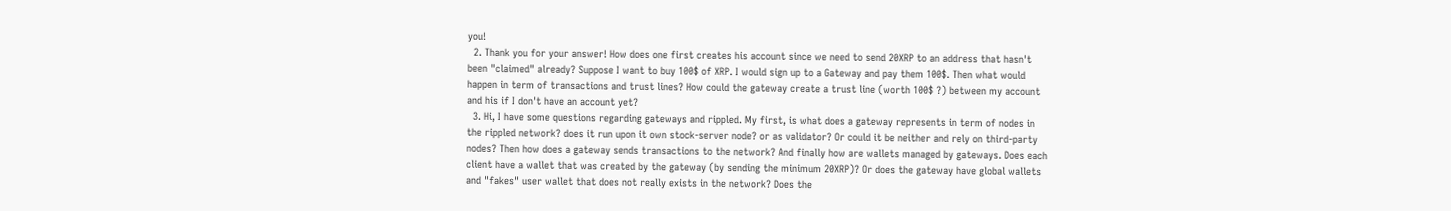you!
  2. Thank you for your answer! How does one first creates his account since we need to send 20XRP to an address that hasn't been "claimed" already? Suppose I want to buy 100$ of XRP. I would sign up to a Gateway and pay them 100$. Then what would happen in term of transactions and trust lines? How could the gateway create a trust line (worth 100$ ?) between my account and his if I don't have an account yet?
  3. Hi, I have some questions regarding gateways and rippled. My first, is what does a gateway represents in term of nodes in the rippled network? does it run upon it own stock-server node? or as validator? Or could it be neither and rely on third-party nodes? Then how does a gateway sends transactions to the network? And finally how are wallets managed by gateways. Does each client have a wallet that was created by the gateway (by sending the minimum 20XRP)? Or does the gateway have global wallets and "fakes" user wallet that does not really exists in the network? Does the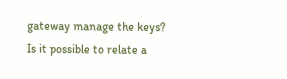gateway manage the keys? Is it possible to relate a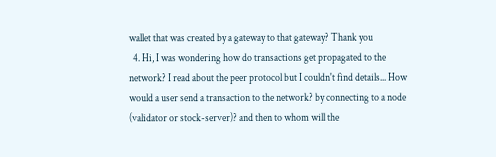wallet that was created by a gateway to that gateway? Thank you
  4. Hi, I was wondering how do transactions get propagated to the network? I read about the peer protocol but I couldn't find details... How would a user send a transaction to the network? by connecting to a node (validator or stock-server)? and then to whom will the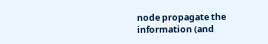node propagate the information (and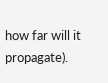how far will it propagate).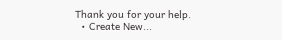Thank you for your help.
  • Create New...